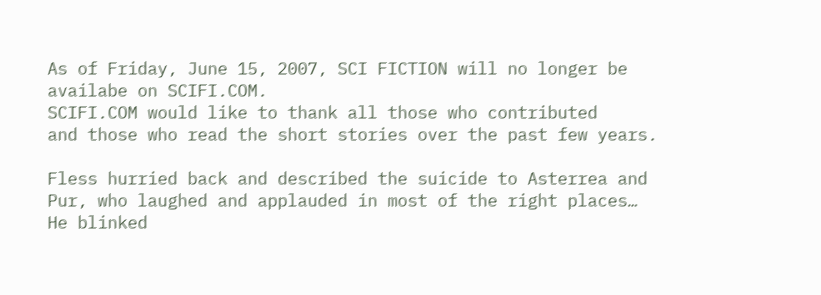As of Friday, June 15, 2007, SCI FICTION will no longer be availabe on SCIFI.COM.
SCIFI.COM would like to thank all those who contributed
and those who read the short stories over the past few years.

Fless hurried back and described the suicide to Asterrea and Pur, who laughed and applauded in most of the right places…
He blinked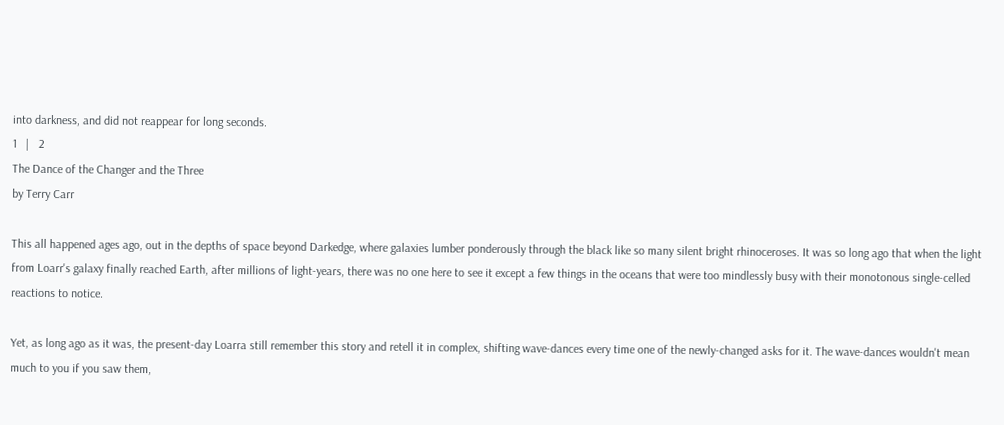into darkness, and did not reappear for long seconds.
1   |   2
The Dance of the Changer and the Three
by Terry Carr

This all happened ages ago, out in the depths of space beyond Darkedge, where galaxies lumber ponderously through the black like so many silent bright rhinoceroses. It was so long ago that when the light from Loarr's galaxy finally reached Earth, after millions of light-years, there was no one here to see it except a few things in the oceans that were too mindlessly busy with their monotonous single-celled reactions to notice.

Yet, as long ago as it was, the present-day Loarra still remember this story and retell it in complex, shifting wave-dances every time one of the newly-changed asks for it. The wave-dances wouldn't mean much to you if you saw them,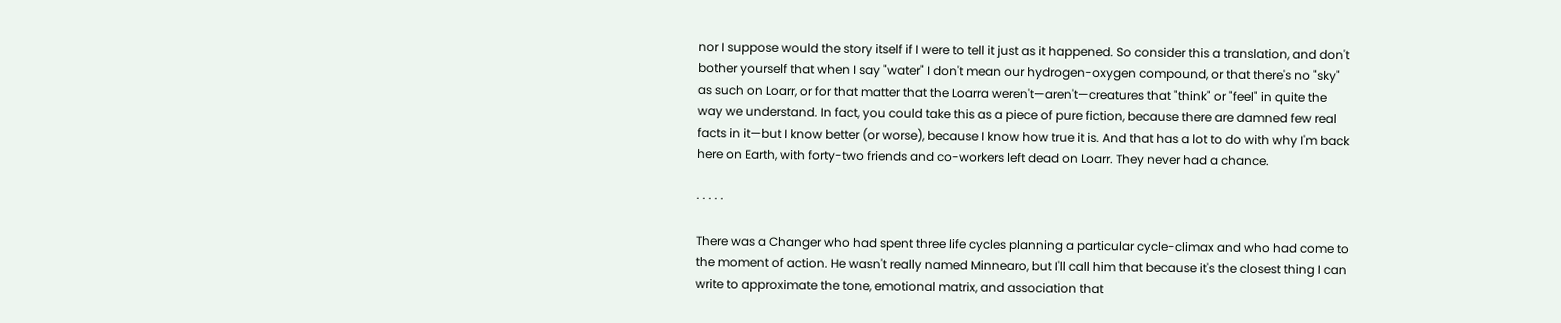nor I suppose would the story itself if I were to tell it just as it happened. So consider this a translation, and don't bother yourself that when I say "water" I don't mean our hydrogen-oxygen compound, or that there's no "sky" as such on Loarr, or for that matter that the Loarra weren't—aren't—creatures that "think" or "feel" in quite the way we understand. In fact, you could take this as a piece of pure fiction, because there are damned few real facts in it—but I know better (or worse), because I know how true it is. And that has a lot to do with why I'm back here on Earth, with forty-two friends and co-workers left dead on Loarr. They never had a chance.

· · · · ·

There was a Changer who had spent three life cycles planning a particular cycle-climax and who had come to the moment of action. He wasn't really named Minnearo, but I'll call him that because it's the closest thing I can write to approximate the tone, emotional matrix, and association that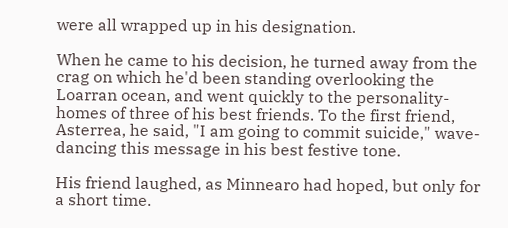were all wrapped up in his designation.

When he came to his decision, he turned away from the crag on which he'd been standing overlooking the Loarran ocean, and went quickly to the personality-homes of three of his best friends. To the first friend, Asterrea, he said, "I am going to commit suicide," wave-dancing this message in his best festive tone.

His friend laughed, as Minnearo had hoped, but only for a short time.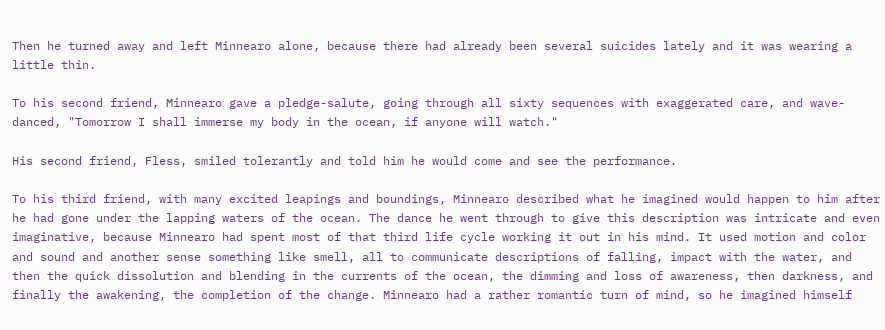Then he turned away and left Minnearo alone, because there had already been several suicides lately and it was wearing a little thin.

To his second friend, Minnearo gave a pledge-salute, going through all sixty sequences with exaggerated care, and wave-danced, "Tomorrow I shall immerse my body in the ocean, if anyone will watch."

His second friend, Fless, smiled tolerantly and told him he would come and see the performance.

To his third friend, with many excited leapings and boundings, Minnearo described what he imagined would happen to him after he had gone under the lapping waters of the ocean. The dance he went through to give this description was intricate and even imaginative, because Minnearo had spent most of that third life cycle working it out in his mind. It used motion and color and sound and another sense something like smell, all to communicate descriptions of falling, impact with the water, and then the quick dissolution and blending in the currents of the ocean, the dimming and loss of awareness, then darkness, and finally the awakening, the completion of the change. Minnearo had a rather romantic turn of mind, so he imagined himself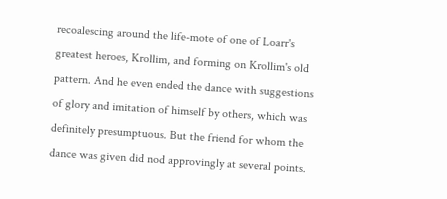recoalescing around the life-mote of one of Loarr's greatest heroes, Krollim, and forming on Krollim's old pattern. And he even ended the dance with suggestions of glory and imitation of himself by others, which was definitely presumptuous. But the friend for whom the dance was given did nod approvingly at several points.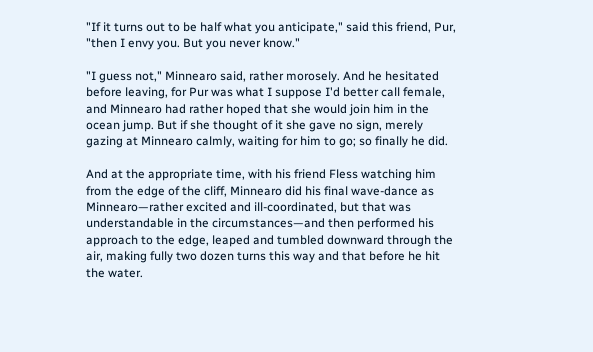"If it turns out to be half what you anticipate," said this friend, Pur, "then I envy you. But you never know."

"I guess not," Minnearo said, rather morosely. And he hesitated before leaving, for Pur was what I suppose I'd better call female, and Minnearo had rather hoped that she would join him in the ocean jump. But if she thought of it she gave no sign, merely gazing at Minnearo calmly, waiting for him to go; so finally he did.

And at the appropriate time, with his friend Fless watching him from the edge of the cliff, Minnearo did his final wave-dance as Minnearo—rather excited and ill-coordinated, but that was understandable in the circumstances—and then performed his approach to the edge, leaped and tumbled downward through the air, making fully two dozen turns this way and that before he hit the water.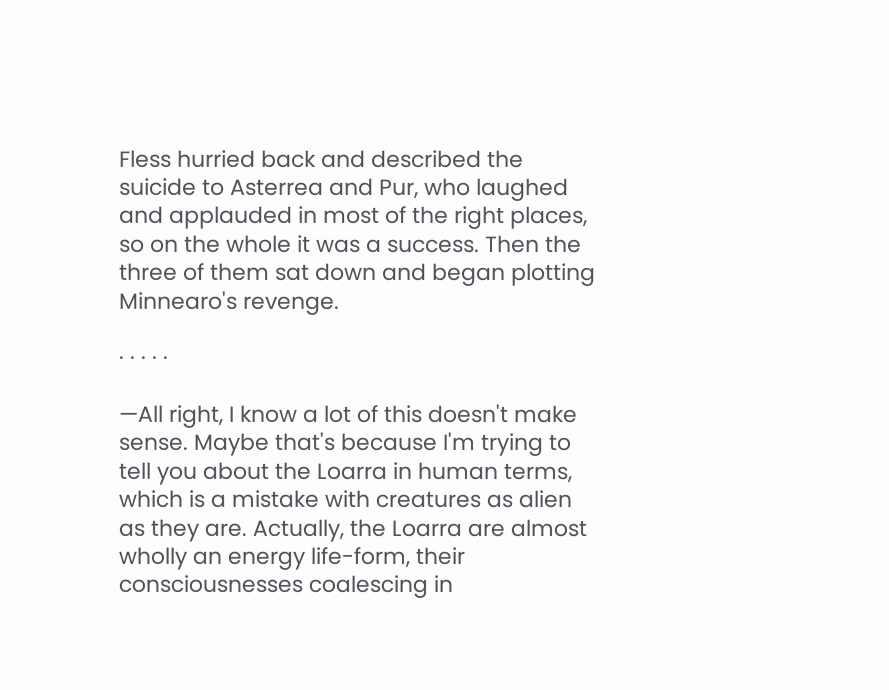Fless hurried back and described the suicide to Asterrea and Pur, who laughed and applauded in most of the right places, so on the whole it was a success. Then the three of them sat down and began plotting Minnearo's revenge.

· · · · ·

—All right, I know a lot of this doesn't make sense. Maybe that's because I'm trying to tell you about the Loarra in human terms, which is a mistake with creatures as alien as they are. Actually, the Loarra are almost wholly an energy life-form, their consciousnesses coalescing in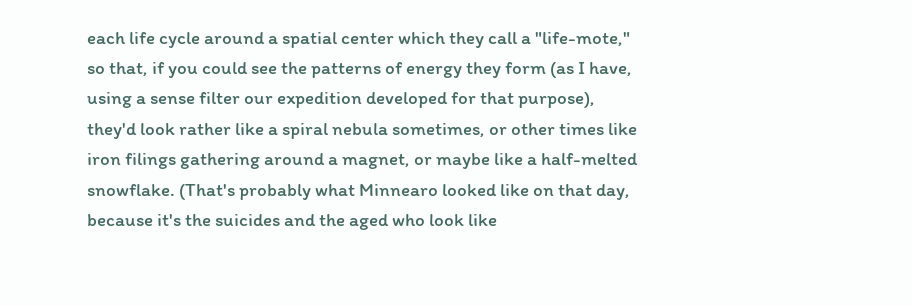each life cycle around a spatial center which they call a "life-mote," so that, if you could see the patterns of energy they form (as I have, using a sense filter our expedition developed for that purpose), they'd look rather like a spiral nebula sometimes, or other times like iron filings gathering around a magnet, or maybe like a half-melted snowflake. (That's probably what Minnearo looked like on that day, because it's the suicides and the aged who look like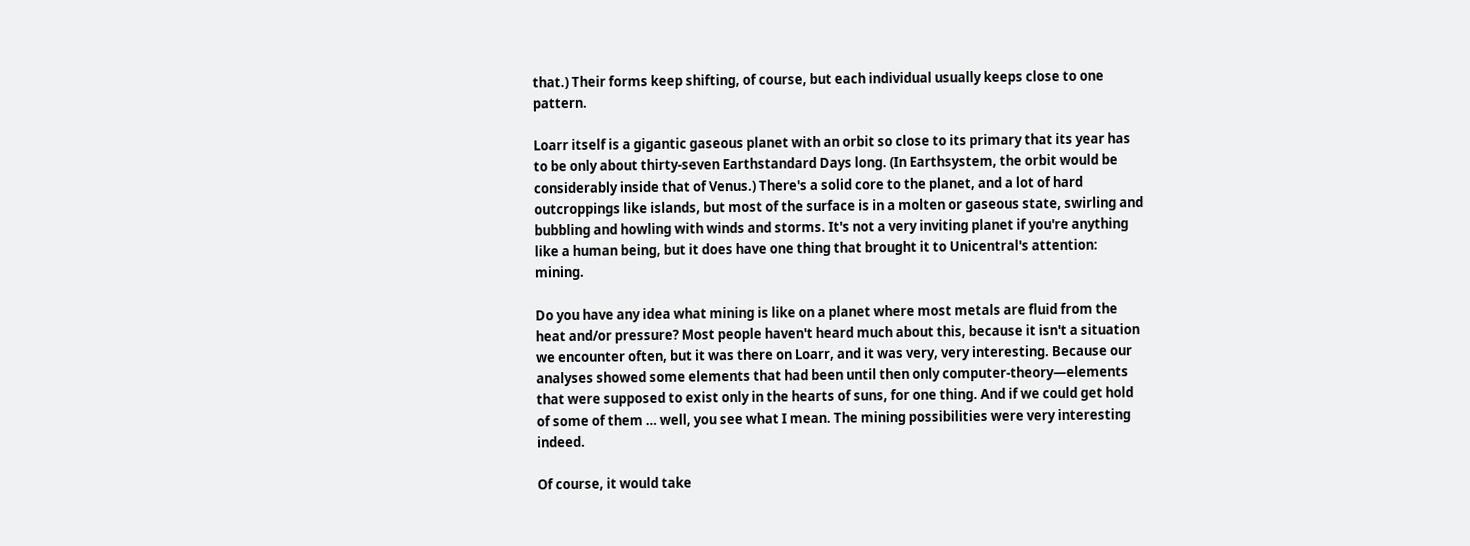that.) Their forms keep shifting, of course, but each individual usually keeps close to one pattern.

Loarr itself is a gigantic gaseous planet with an orbit so close to its primary that its year has to be only about thirty-seven Earthstandard Days long. (In Earthsystem, the orbit would be considerably inside that of Venus.) There's a solid core to the planet, and a lot of hard outcroppings like islands, but most of the surface is in a molten or gaseous state, swirling and bubbling and howling with winds and storms. It's not a very inviting planet if you're anything like a human being, but it does have one thing that brought it to Unicentral's attention: mining.

Do you have any idea what mining is like on a planet where most metals are fluid from the heat and/or pressure? Most people haven't heard much about this, because it isn't a situation we encounter often, but it was there on Loarr, and it was very, very interesting. Because our analyses showed some elements that had been until then only computer-theory—elements that were supposed to exist only in the hearts of suns, for one thing. And if we could get hold of some of them … well, you see what I mean. The mining possibilities were very interesting indeed.

Of course, it would take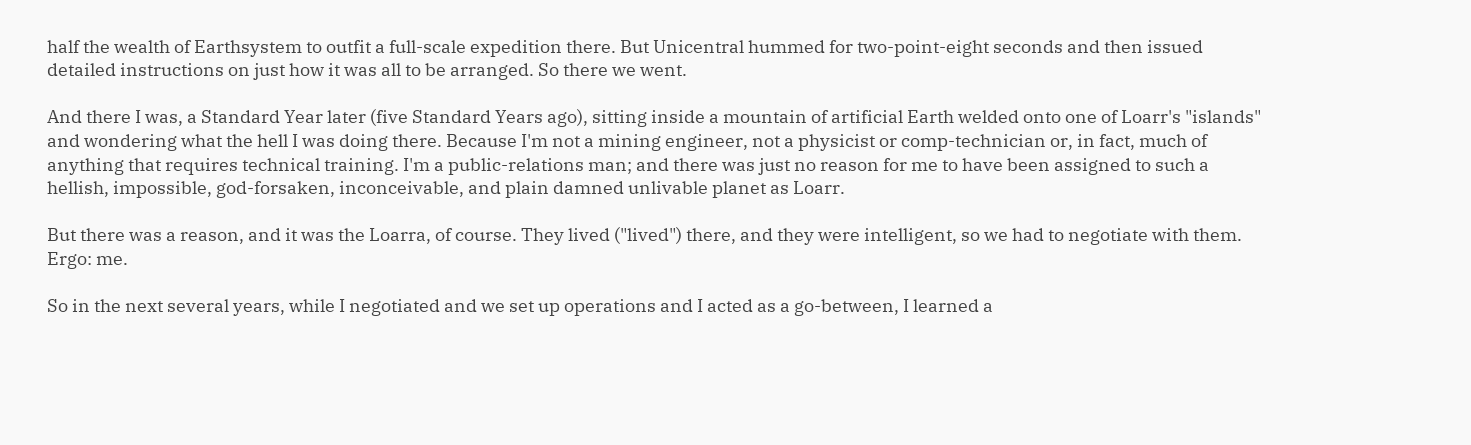half the wealth of Earthsystem to outfit a full-scale expedition there. But Unicentral hummed for two-point-eight seconds and then issued detailed instructions on just how it was all to be arranged. So there we went.

And there I was, a Standard Year later (five Standard Years ago), sitting inside a mountain of artificial Earth welded onto one of Loarr's "islands" and wondering what the hell I was doing there. Because I'm not a mining engineer, not a physicist or comp-technician or, in fact, much of anything that requires technical training. I'm a public-relations man; and there was just no reason for me to have been assigned to such a hellish, impossible, god-forsaken, inconceivable, and plain damned unlivable planet as Loarr.

But there was a reason, and it was the Loarra, of course. They lived ("lived") there, and they were intelligent, so we had to negotiate with them. Ergo: me.

So in the next several years, while I negotiated and we set up operations and I acted as a go-between, I learned a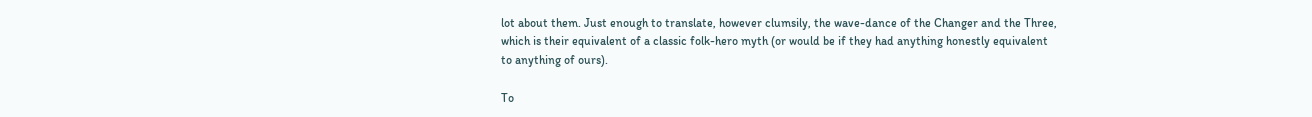lot about them. Just enough to translate, however clumsily, the wave-dance of the Changer and the Three, which is their equivalent of a classic folk-hero myth (or would be if they had anything honestly equivalent to anything of ours).

To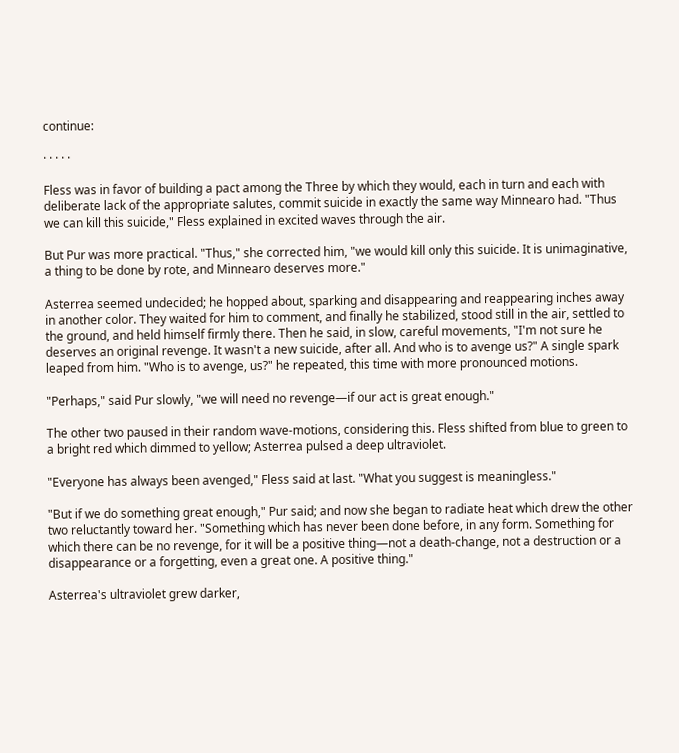continue:

· · · · ·

Fless was in favor of building a pact among the Three by which they would, each in turn and each with deliberate lack of the appropriate salutes, commit suicide in exactly the same way Minnearo had. "Thus we can kill this suicide," Fless explained in excited waves through the air.

But Pur was more practical. "Thus," she corrected him, "we would kill only this suicide. It is unimaginative, a thing to be done by rote, and Minnearo deserves more."

Asterrea seemed undecided; he hopped about, sparking and disappearing and reappearing inches away in another color. They waited for him to comment, and finally he stabilized, stood still in the air, settled to the ground, and held himself firmly there. Then he said, in slow, careful movements, "I'm not sure he deserves an original revenge. It wasn't a new suicide, after all. And who is to avenge us?" A single spark leaped from him. "Who is to avenge, us?" he repeated, this time with more pronounced motions.

"Perhaps," said Pur slowly, "we will need no revenge—if our act is great enough."

The other two paused in their random wave-motions, considering this. Fless shifted from blue to green to a bright red which dimmed to yellow; Asterrea pulsed a deep ultraviolet.

"Everyone has always been avenged," Fless said at last. "What you suggest is meaningless."

"But if we do something great enough," Pur said; and now she began to radiate heat which drew the other two reluctantly toward her. "Something which has never been done before, in any form. Something for which there can be no revenge, for it will be a positive thing—not a death-change, not a destruction or a disappearance or a forgetting, even a great one. A positive thing."

Asterrea's ultraviolet grew darker,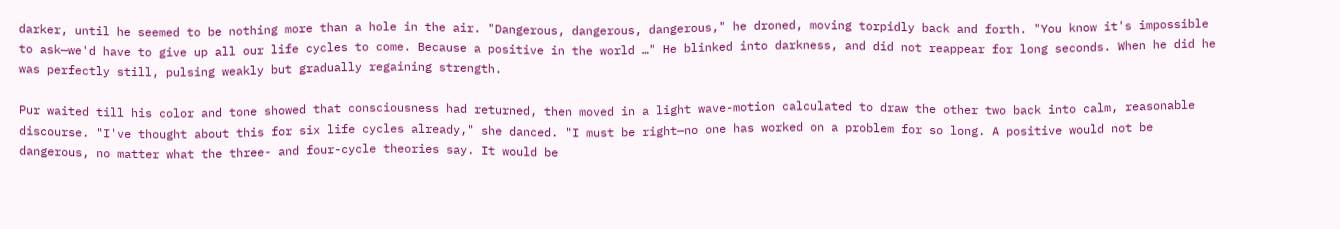darker, until he seemed to be nothing more than a hole in the air. "Dangerous, dangerous, dangerous," he droned, moving torpidly back and forth. "You know it's impossible to ask—we'd have to give up all our life cycles to come. Because a positive in the world …" He blinked into darkness, and did not reappear for long seconds. When he did he was perfectly still, pulsing weakly but gradually regaining strength.

Pur waited till his color and tone showed that consciousness had returned, then moved in a light wave-motion calculated to draw the other two back into calm, reasonable discourse. "I've thought about this for six life cycles already," she danced. "I must be right—no one has worked on a problem for so long. A positive would not be dangerous, no matter what the three- and four-cycle theories say. It would be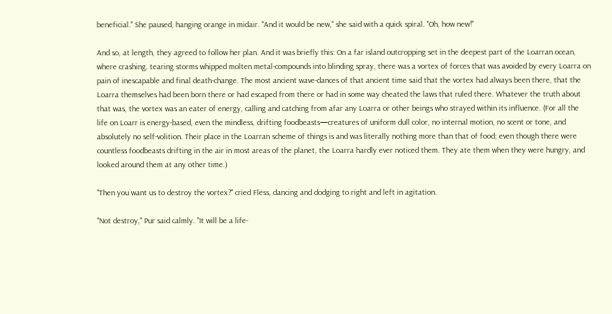beneficial." She paused, hanging orange in midair. "And it would be new," she said with a quick spiral. "Oh, how new!"

And so, at length, they agreed to follow her plan. And it was briefly this: On a far island outcropping set in the deepest part of the Loarran ocean, where crashing, tearing storms whipped molten metal-compounds into blinding spray, there was a vortex of forces that was avoided by every Loarra on pain of inescapable and final death-change. The most ancient wave-dances of that ancient time said that the vortex had always been there, that the Loarra themselves had been born there or had escaped from there or had in some way cheated the laws that ruled there. Whatever the truth about that was, the vortex was an eater of energy, calling and catching from afar any Loarra or other beings who strayed within its influence. (For all the life on Loarr is energy-based, even the mindless, drifting foodbeasts—creatures of uniform dull color, no internal motion, no scent or tone, and absolutely no self-volition. Their place in the Loarran scheme of things is and was literally nothing more than that of food; even though there were countless foodbeasts drifting in the air in most areas of the planet, the Loarra hardly ever noticed them. They ate them when they were hungry, and looked around them at any other time.)

"Then you want us to destroy the vortex?" cried Fless, dancing and dodging to right and left in agitation.

"Not destroy," Pur said calmly. "It will be a life-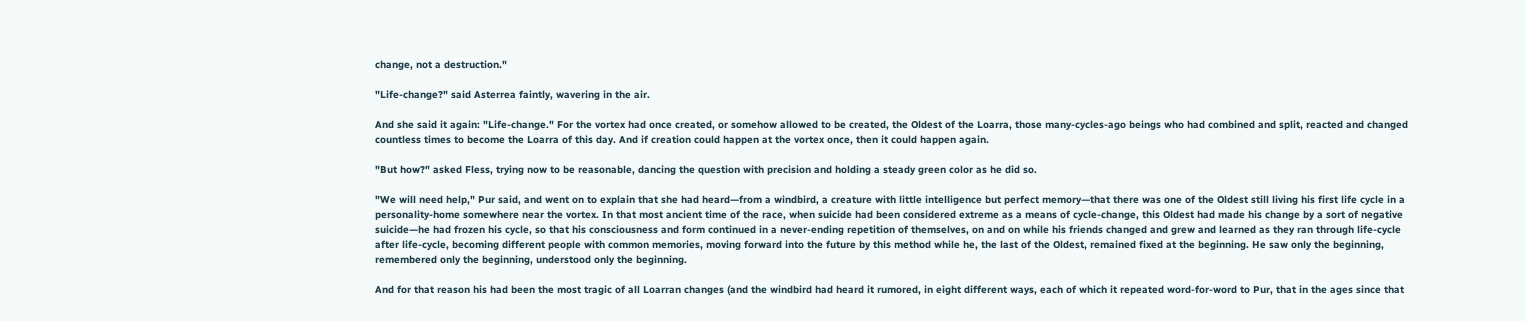change, not a destruction."

"Life-change?" said Asterrea faintly, wavering in the air.

And she said it again: "Life-change." For the vortex had once created, or somehow allowed to be created, the Oldest of the Loarra, those many-cycles-ago beings who had combined and split, reacted and changed countless times to become the Loarra of this day. And if creation could happen at the vortex once, then it could happen again.

"But how?" asked Fless, trying now to be reasonable, dancing the question with precision and holding a steady green color as he did so.

"We will need help," Pur said, and went on to explain that she had heard—from a windbird, a creature with little intelligence but perfect memory—that there was one of the Oldest still living his first life cycle in a personality-home somewhere near the vortex. In that most ancient time of the race, when suicide had been considered extreme as a means of cycle-change, this Oldest had made his change by a sort of negative suicide—he had frozen his cycle, so that his consciousness and form continued in a never-ending repetition of themselves, on and on while his friends changed and grew and learned as they ran through life-cycle after life-cycle, becoming different people with common memories, moving forward into the future by this method while he, the last of the Oldest, remained fixed at the beginning. He saw only the beginning, remembered only the beginning, understood only the beginning.

And for that reason his had been the most tragic of all Loarran changes (and the windbird had heard it rumored, in eight different ways, each of which it repeated word-for-word to Pur, that in the ages since that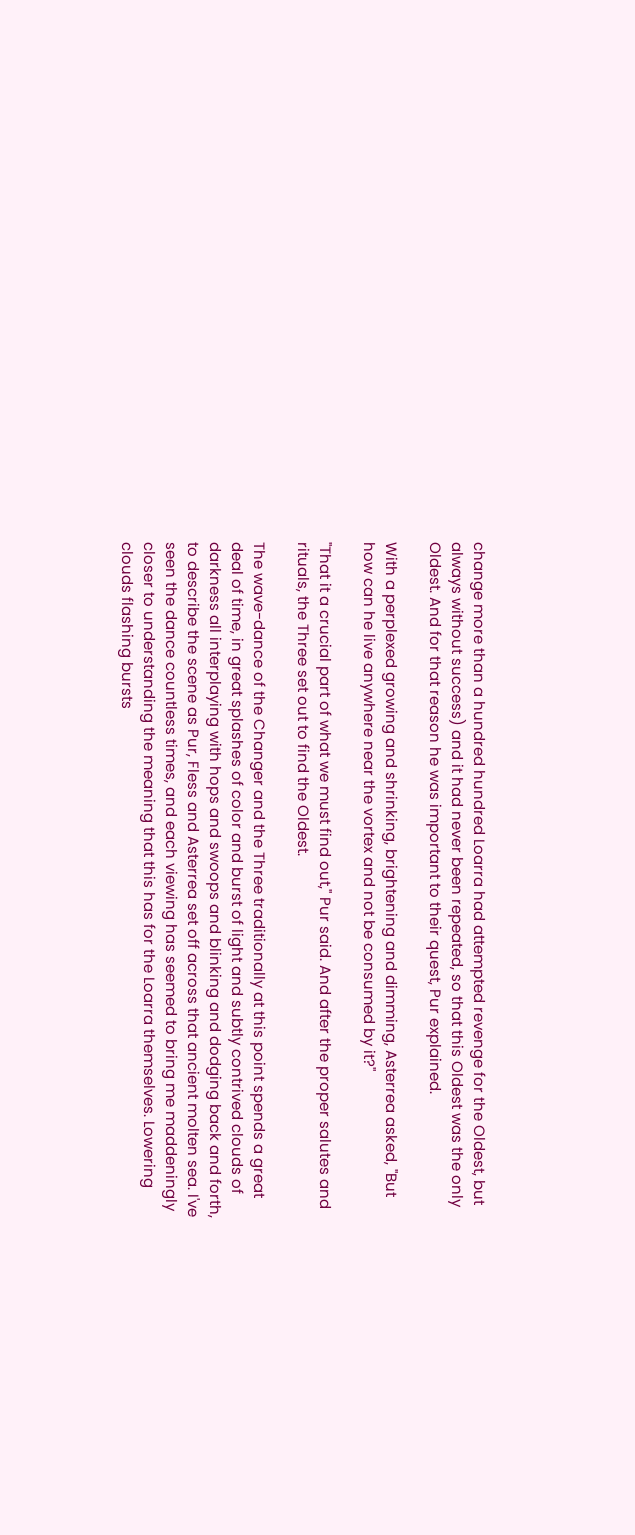change more than a hundred hundred Loarra had attempted revenge for the Oldest, but always without success) and it had never been repeated, so that this Oldest was the only Oldest. And for that reason he was important to their quest, Pur explained.

With a perplexed growing and shrinking, brightening and dimming, Asterrea asked, "But how can he live anywhere near the vortex and not be consumed by it?"

"That it a crucial part of what we must find out," Pur said. And after the proper salutes and rituals, the Three set out to find the Oldest.

The wave-dance of the Changer and the Three traditionally at this point spends a great deal of time, in great splashes of color and burst of light and subtly contrived clouds of darkness all interplaying with hops and swoops and blinking and dodging back and forth, to describe the scene as Pur, Fless and Asterrea set off across that ancient molten sea. I've seen the dance countless times, and each viewing has seemed to bring me maddeningly closer to understanding the meaning that this has for the Loarra themselves. Lowering clouds flashing bursts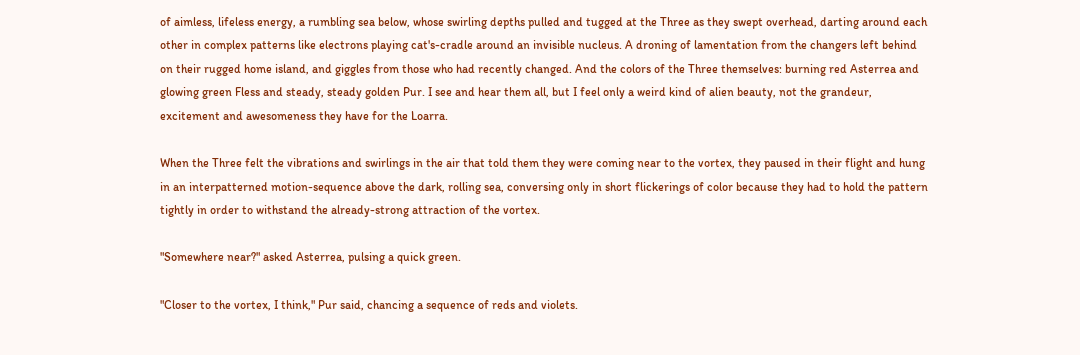of aimless, lifeless energy, a rumbling sea below, whose swirling depths pulled and tugged at the Three as they swept overhead, darting around each other in complex patterns like electrons playing cat's-cradle around an invisible nucleus. A droning of lamentation from the changers left behind on their rugged home island, and giggles from those who had recently changed. And the colors of the Three themselves: burning red Asterrea and glowing green Fless and steady, steady golden Pur. I see and hear them all, but I feel only a weird kind of alien beauty, not the grandeur, excitement and awesomeness they have for the Loarra.

When the Three felt the vibrations and swirlings in the air that told them they were coming near to the vortex, they paused in their flight and hung in an interpatterned motion-sequence above the dark, rolling sea, conversing only in short flickerings of color because they had to hold the pattern tightly in order to withstand the already-strong attraction of the vortex.

"Somewhere near?" asked Asterrea, pulsing a quick green.

"Closer to the vortex, I think," Pur said, chancing a sequence of reds and violets.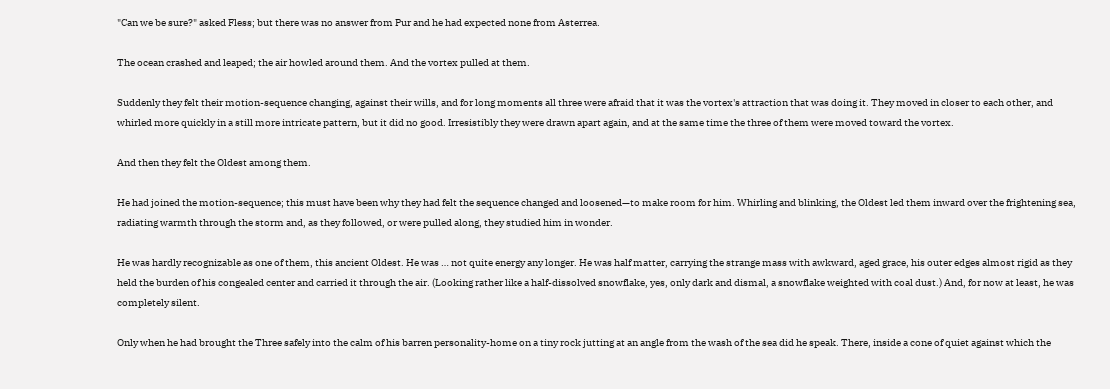"Can we be sure?" asked Fless; but there was no answer from Pur and he had expected none from Asterrea.

The ocean crashed and leaped; the air howled around them. And the vortex pulled at them.

Suddenly they felt their motion-sequence changing, against their wills, and for long moments all three were afraid that it was the vortex's attraction that was doing it. They moved in closer to each other, and whirled more quickly in a still more intricate pattern, but it did no good. Irresistibly they were drawn apart again, and at the same time the three of them were moved toward the vortex.

And then they felt the Oldest among them.

He had joined the motion-sequence; this must have been why they had felt the sequence changed and loosened—to make room for him. Whirling and blinking, the Oldest led them inward over the frightening sea, radiating warmth through the storm and, as they followed, or were pulled along, they studied him in wonder.

He was hardly recognizable as one of them, this ancient Oldest. He was … not quite energy any longer. He was half matter, carrying the strange mass with awkward, aged grace, his outer edges almost rigid as they held the burden of his congealed center and carried it through the air. (Looking rather like a half-dissolved snowflake, yes, only dark and dismal, a snowflake weighted with coal dust.) And, for now at least, he was completely silent.

Only when he had brought the Three safely into the calm of his barren personality-home on a tiny rock jutting at an angle from the wash of the sea did he speak. There, inside a cone of quiet against which the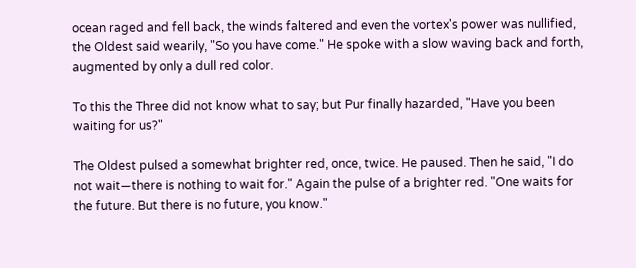ocean raged and fell back, the winds faltered and even the vortex's power was nullified, the Oldest said wearily, "So you have come." He spoke with a slow waving back and forth, augmented by only a dull red color.

To this the Three did not know what to say; but Pur finally hazarded, "Have you been waiting for us?"

The Oldest pulsed a somewhat brighter red, once, twice. He paused. Then he said, "I do not wait—there is nothing to wait for." Again the pulse of a brighter red. "One waits for the future. But there is no future, you know."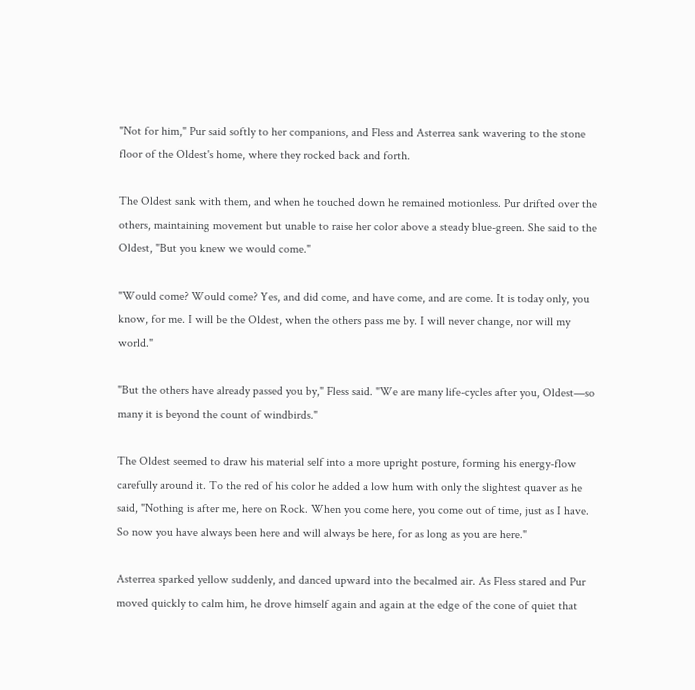"Not for him," Pur said softly to her companions, and Fless and Asterrea sank wavering to the stone floor of the Oldest's home, where they rocked back and forth.

The Oldest sank with them, and when he touched down he remained motionless. Pur drifted over the others, maintaining movement but unable to raise her color above a steady blue-green. She said to the Oldest, "But you knew we would come."

"Would come? Would come? Yes, and did come, and have come, and are come. It is today only, you know, for me. I will be the Oldest, when the others pass me by. I will never change, nor will my world."

"But the others have already passed you by," Fless said. "We are many life-cycles after you, Oldest—so many it is beyond the count of windbirds."

The Oldest seemed to draw his material self into a more upright posture, forming his energy-flow carefully around it. To the red of his color he added a low hum with only the slightest quaver as he said, "Nothing is after me, here on Rock. When you come here, you come out of time, just as I have. So now you have always been here and will always be here, for as long as you are here."

Asterrea sparked yellow suddenly, and danced upward into the becalmed air. As Fless stared and Pur moved quickly to calm him, he drove himself again and again at the edge of the cone of quiet that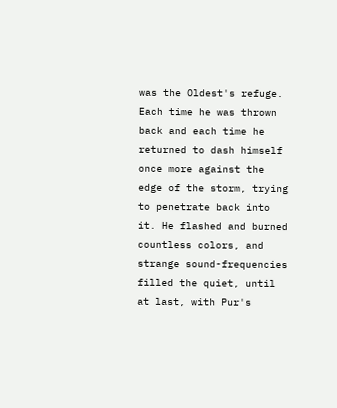was the Oldest's refuge. Each time he was thrown back and each time he returned to dash himself once more against the edge of the storm, trying to penetrate back into it. He flashed and burned countless colors, and strange sound-frequencies filled the quiet, until at last, with Pur's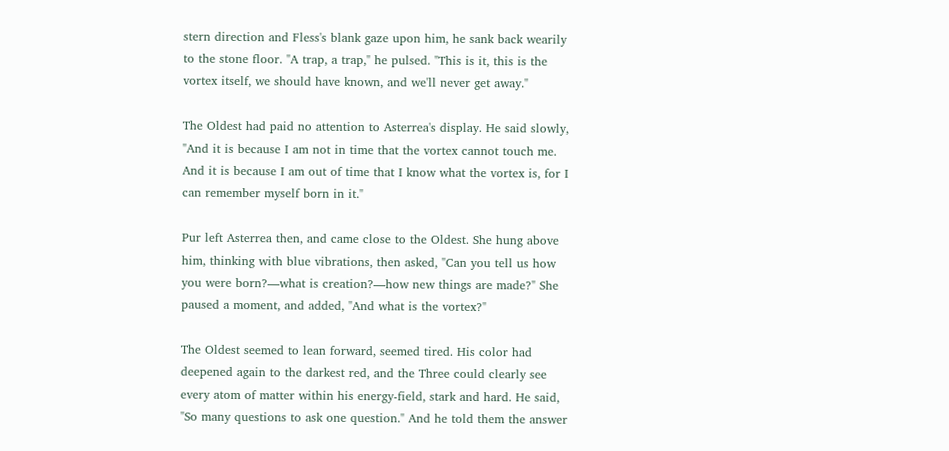stern direction and Fless's blank gaze upon him, he sank back wearily to the stone floor. "A trap, a trap," he pulsed. "This is it, this is the vortex itself, we should have known, and we'll never get away."

The Oldest had paid no attention to Asterrea's display. He said slowly, "And it is because I am not in time that the vortex cannot touch me. And it is because I am out of time that I know what the vortex is, for I can remember myself born in it."

Pur left Asterrea then, and came close to the Oldest. She hung above him, thinking with blue vibrations, then asked, "Can you tell us how you were born?—what is creation?—how new things are made?" She paused a moment, and added, "And what is the vortex?"

The Oldest seemed to lean forward, seemed tired. His color had deepened again to the darkest red, and the Three could clearly see every atom of matter within his energy-field, stark and hard. He said, "So many questions to ask one question." And he told them the answer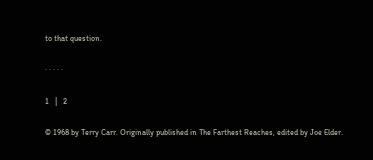to that question.

· · · · ·

1   |   2

© 1968 by Terry Carr. Originally published in The Farthest Reaches, edited by Joe Elder.